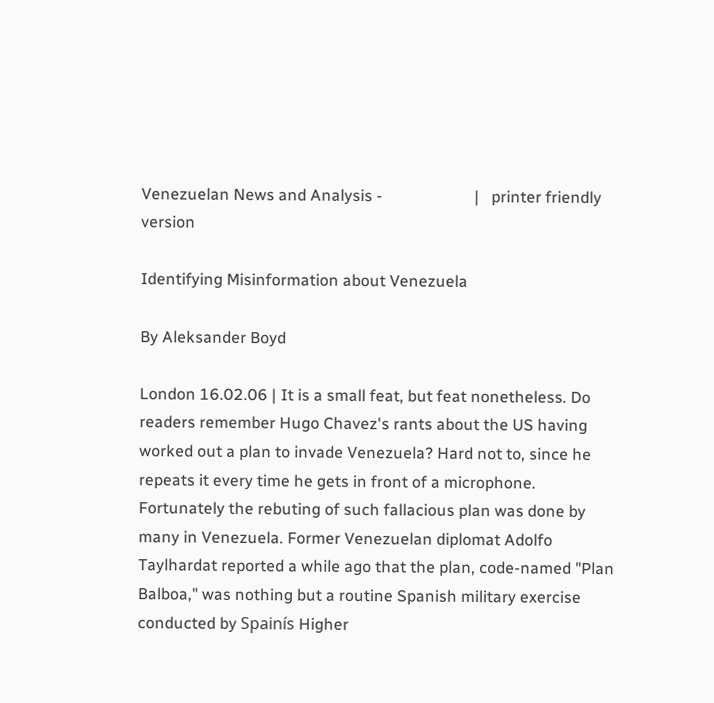Venezuelan News and Analysis -                       |   printer friendly version

Identifying Misinformation about Venezuela

By Aleksander Boyd

London 16.02.06 | It is a small feat, but feat nonetheless. Do readers remember Hugo Chavez's rants about the US having worked out a plan to invade Venezuela? Hard not to, since he repeats it every time he gets in front of a microphone. Fortunately the rebuting of such fallacious plan was done by many in Venezuela. Former Venezuelan diplomat Adolfo Taylhardat reported a while ago that the plan, code-named "Plan Balboa," was nothing but a routine Spanish military exercise conducted by Spainís Higher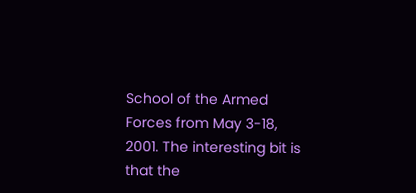School of the Armed Forces from May 3-18, 2001. The interesting bit is that the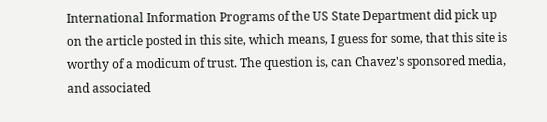International Information Programs of the US State Department did pick up on the article posted in this site, which means, I guess for some, that this site is worthy of a modicum of trust. The question is, can Chavez's sponsored media, and associated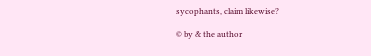sycophants, claim likewise?

© by & the author